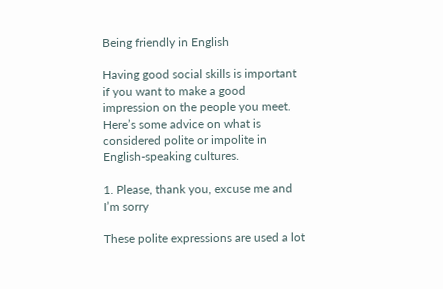Being friendly in English

Having good social skills is important if you want to make a good impression on the people you meet. Here’s some advice on what is considered polite or impolite in English-speaking cultures.

1. Please, thank you, excuse me and I’m sorry

These polite expressions are used a lot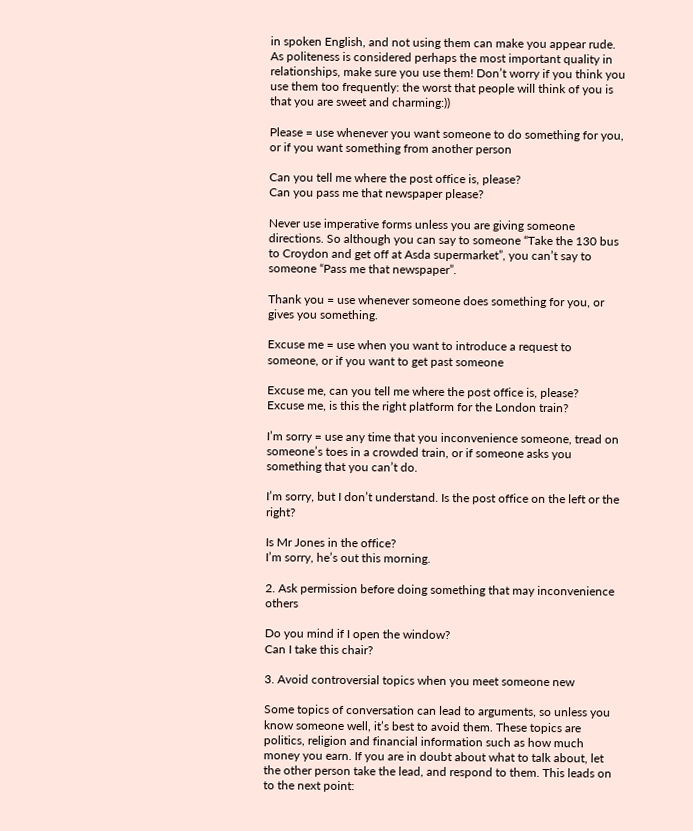in spoken English, and not using them can make you appear rude. As politeness is considered perhaps the most important quality in relationships, make sure you use them! Don’t worry if you think you use them too frequently: the worst that people will think of you is that you are sweet and charming:))

Please = use whenever you want someone to do something for you, or if you want something from another person

Can you tell me where the post office is, please?
Can you pass me that newspaper please?

Never use imperative forms unless you are giving someone directions. So although you can say to someone “Take the 130 bus to Croydon and get off at Asda supermarket”, you can’t say to someone “Pass me that newspaper”.

Thank you = use whenever someone does something for you, or gives you something.

Excuse me = use when you want to introduce a request to someone, or if you want to get past someone

Excuse me, can you tell me where the post office is, please?
Excuse me, is this the right platform for the London train?

I’m sorry = use any time that you inconvenience someone, tread on someone’s toes in a crowded train, or if someone asks you something that you can’t do.

I’m sorry, but I don’t understand. Is the post office on the left or the right?

Is Mr Jones in the office?
I’m sorry, he’s out this morning.

2. Ask permission before doing something that may inconvenience others

Do you mind if I open the window?
Can I take this chair?

3. Avoid controversial topics when you meet someone new

Some topics of conversation can lead to arguments, so unless you know someone well, it’s best to avoid them. These topics are politics, religion and financial information such as how much money you earn. If you are in doubt about what to talk about, let the other person take the lead, and respond to them. This leads on to the next point: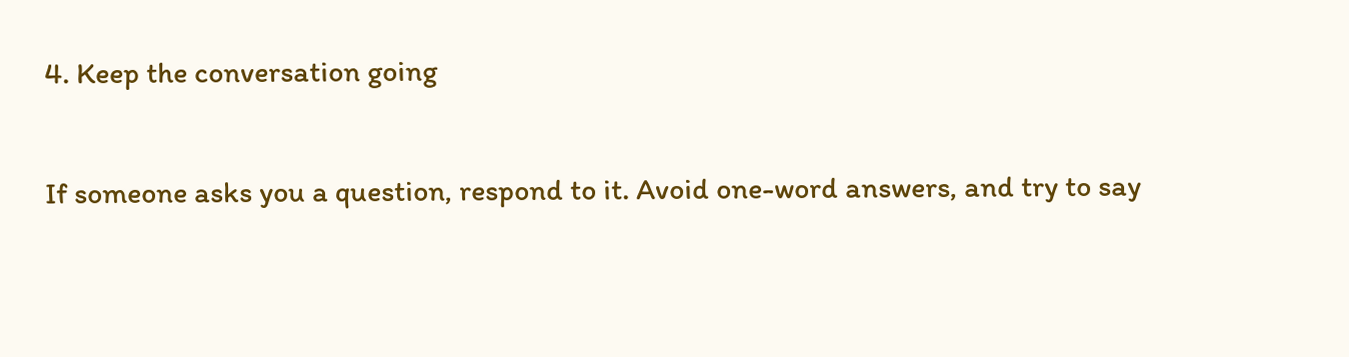4. Keep the conversation going

If someone asks you a question, respond to it. Avoid one-word answers, and try to say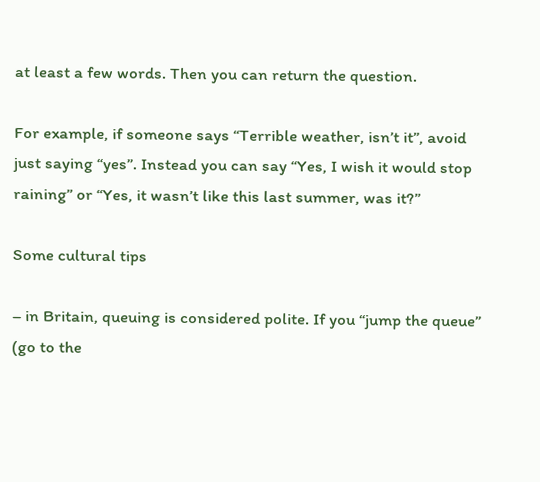at least a few words. Then you can return the question.

For example, if someone says “Terrible weather, isn’t it”, avoid just saying “yes”. Instead you can say “Yes, I wish it would stop raining” or “Yes, it wasn’t like this last summer, was it?”

Some cultural tips

– in Britain, queuing is considered polite. If you “jump the queue” (go to the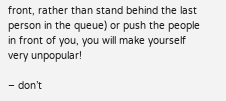front, rather than stand behind the last person in the queue) or push the people in front of you, you will make yourself very unpopular!

– don’t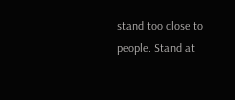stand too close to people. Stand at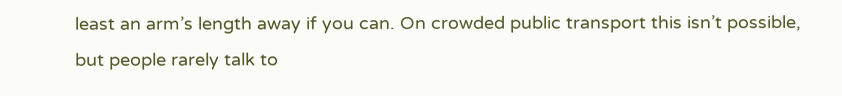least an arm’s length away if you can. On crowded public transport this isn’t possible, but people rarely talk to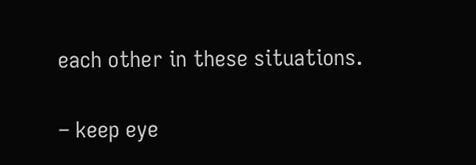each other in these situations.

– keep eye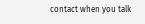contact when you talk